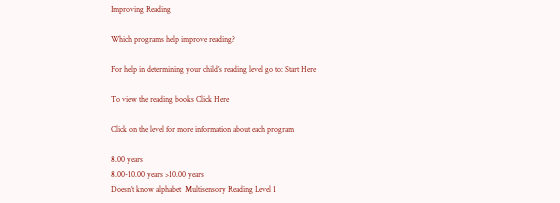Improving Reading

Which programs help improve reading?

For help in determining your child’s reading level go to: Start Here

To view the reading books Click Here

Click on the level for more information about each program

8.00 years
8.00-10.00 years >10.00 years
Doesn’t know alphabet  Multisensory Reading Level 1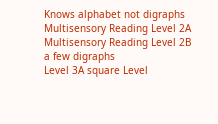Knows alphabet not digraphs  Multisensory Reading Level 2A  Multisensory Reading Level 2B
a few digraphs
Level 3A square Level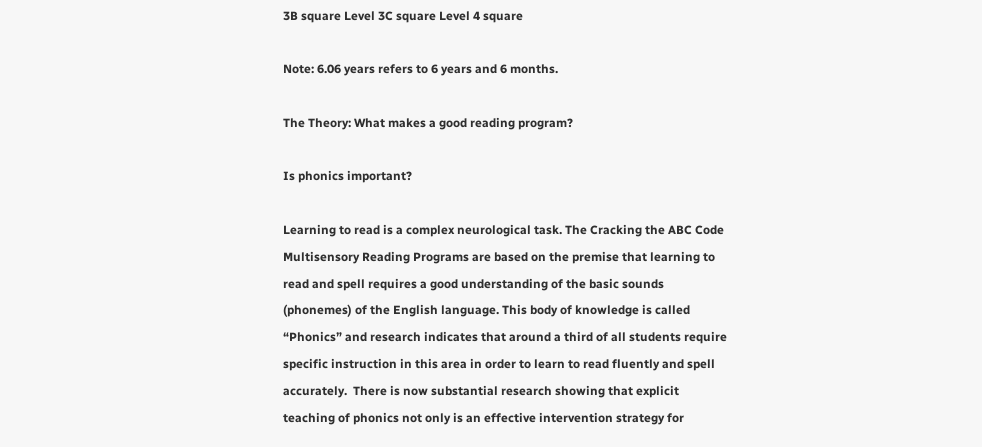3B square Level 3C square Level 4 square

Note: 6.06 years refers to 6 years and 6 months.

The Theory: What makes a good reading program?

Is phonics important?

Learning to read is a complex neurological task. The Cracking the ABC Code Multisensory Reading Programs are based on the premise that learning to read and spell requires a good understanding of the basic sounds (phonemes) of the English language. This body of knowledge is called “Phonics” and research indicates that around a third of all students require specific instruction in this area in order to learn to read fluently and spell accurately.  There is now substantial research showing that explicit teaching of phonics not only is an effective intervention strategy for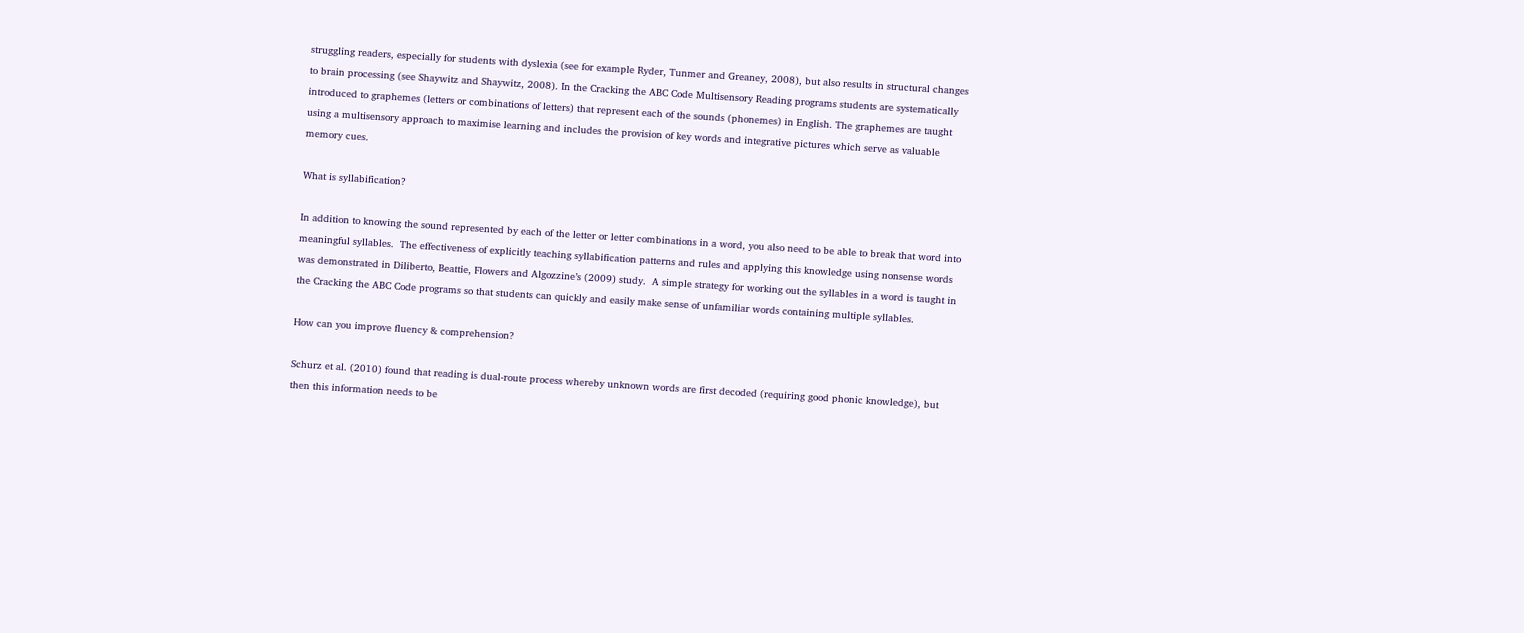struggling readers, especially for students with dyslexia (see for example Ryder, Tunmer and Greaney, 2008), but also results in structural changes to brain processing (see Shaywitz and Shaywitz, 2008). In the Cracking the ABC Code Multisensory Reading programs students are systematically introduced to graphemes (letters or combinations of letters) that represent each of the sounds (phonemes) in English. The graphemes are taught using a multisensory approach to maximise learning and includes the provision of key words and integrative pictures which serve as valuable memory cues.

What is syllabification?

In addition to knowing the sound represented by each of the letter or letter combinations in a word, you also need to be able to break that word into meaningful syllables.  The effectiveness of explicitly teaching syllabification patterns and rules and applying this knowledge using nonsense words was demonstrated in Diliberto, Beattie, Flowers and Algozzine’s (2009) study.  A simple strategy for working out the syllables in a word is taught in the Cracking the ABC Code programs so that students can quickly and easily make sense of unfamiliar words containing multiple syllables.

How can you improve fluency & comprehension?

Schurz et al. (2010) found that reading is dual-route process whereby unknown words are first decoded (requiring good phonic knowledge), but then this information needs to be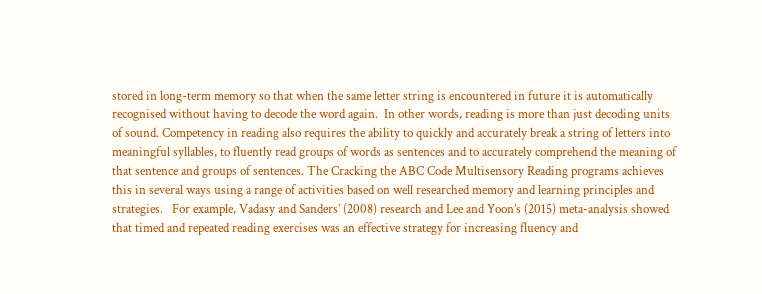stored in long-term memory so that when the same letter string is encountered in future it is automatically recognised without having to decode the word again.  In other words, reading is more than just decoding units of sound. Competency in reading also requires the ability to quickly and accurately break a string of letters into meaningful syllables, to fluently read groups of words as sentences and to accurately comprehend the meaning of that sentence and groups of sentences. The Cracking the ABC Code Multisensory Reading programs achieves this in several ways using a range of activities based on well researched memory and learning principles and strategies.   For example, Vadasy and Sanders’ (2008) research and Lee and Yoon’s (2015) meta-analysis showed that timed and repeated reading exercises was an effective strategy for increasing fluency and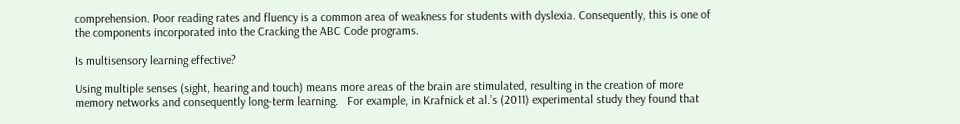comprehension. Poor reading rates and fluency is a common area of weakness for students with dyslexia. Consequently, this is one of the components incorporated into the Cracking the ABC Code programs.

Is multisensory learning effective?

Using multiple senses (sight, hearing and touch) means more areas of the brain are stimulated, resulting in the creation of more memory networks and consequently long-term learning.   For example, in Krafnick et al.’s (2011) experimental study they found that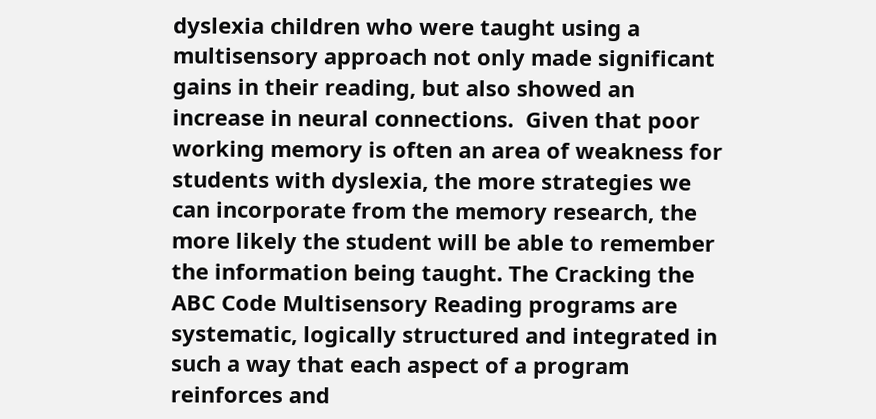dyslexia children who were taught using a multisensory approach not only made significant gains in their reading, but also showed an increase in neural connections.  Given that poor working memory is often an area of weakness for students with dyslexia, the more strategies we can incorporate from the memory research, the more likely the student will be able to remember the information being taught. The Cracking the ABC Code Multisensory Reading programs are systematic, logically structured and integrated in such a way that each aspect of a program reinforces and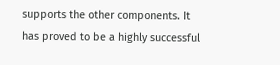supports the other components. It has proved to be a highly successful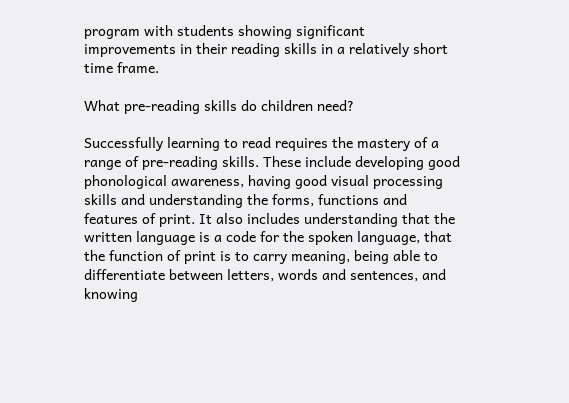program with students showing significant improvements in their reading skills in a relatively short time frame.

What pre-reading skills do children need?

Successfully learning to read requires the mastery of a range of pre-reading skills. These include developing good phonological awareness, having good visual processing skills and understanding the forms, functions and features of print. It also includes understanding that the written language is a code for the spoken language, that the function of print is to carry meaning, being able to differentiate between letters, words and sentences, and knowing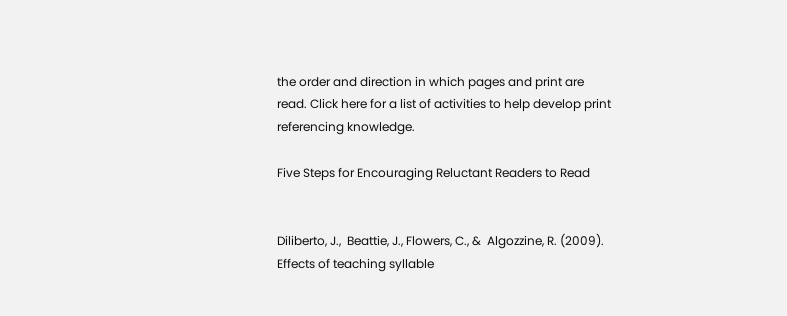the order and direction in which pages and print are read. Click here for a list of activities to help develop print referencing knowledge.

Five Steps for Encouraging Reluctant Readers to Read


Diliberto, J.,  Beattie, J., Flowers, C., &  Algozzine, R. (2009). Effects of teaching syllable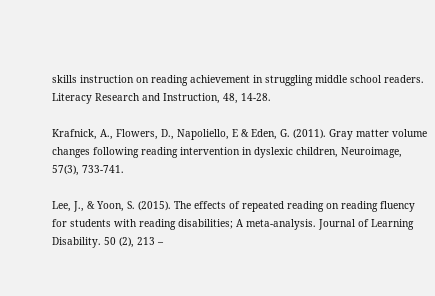skills instruction on reading achievement in struggling middle school readers. Literacy Research and Instruction, 48, 14-28.

Krafnick, A., Flowers, D., Napoliello, E & Eden, G. (2011). Gray matter volume changes following reading intervention in dyslexic children, Neuroimage, 57(3), 733-741.

Lee, J., & Yoon, S. (2015). The effects of repeated reading on reading fluency for students with reading disabilities; A meta-analysis. Journal of Learning Disability. 50 (2), 213 –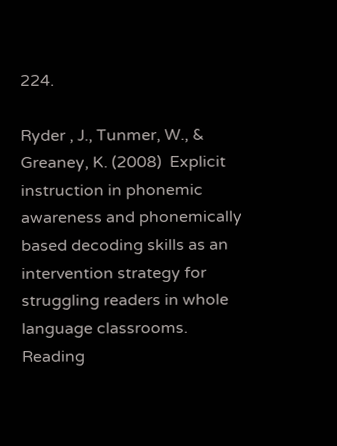224.

Ryder , J., Tunmer, W., & Greaney, K. (2008)  Explicit instruction in phonemic awareness and phonemically based decoding skills as an intervention strategy for struggling readers in whole language classrooms. Reading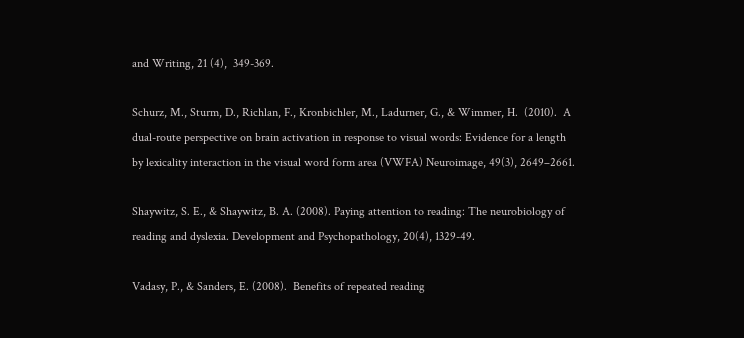and Writing, 21 (4),  349-369.

Schurz, M., Sturm, D., Richlan, F., Kronbichler, M., Ladurner, G., & Wimmer, H.  (2010).  A dual-route perspective on brain activation in response to visual words: Evidence for a length by lexicality interaction in the visual word form area (VWFA) Neuroimage, 49(3), 2649–2661.

Shaywitz, S. E., & Shaywitz, B. A. (2008). Paying attention to reading: The neurobiology of reading and dyslexia. Development and Psychopathology, 20(4), 1329-49.

Vadasy, P., & Sanders, E. (2008).  Benefits of repeated reading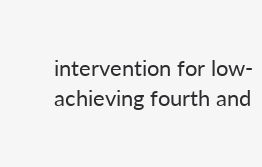intervention for low-achieving fourth and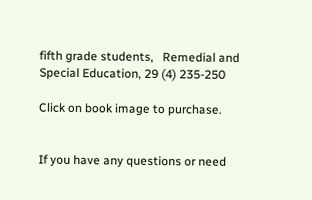fifth grade students,   Remedial and Special Education, 29 (4) 235-250

Click on book image to purchase.


If you have any questions or need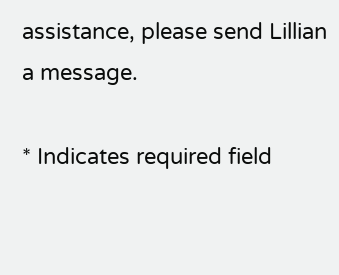assistance, please send Lillian a message.

* Indicates required field